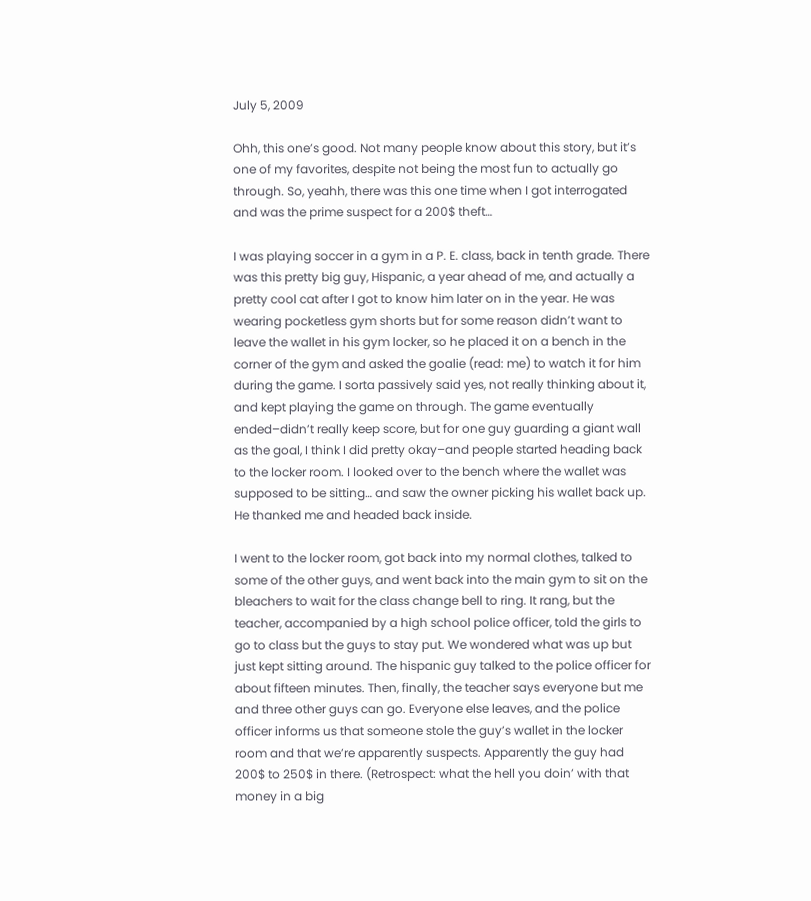July 5, 2009

Ohh, this one’s good. Not many people know about this story, but it’s one of my favorites, despite not being the most fun to actually go through. So, yeahh, there was this one time when I got interrogated and was the prime suspect for a 200$ theft…

I was playing soccer in a gym in a P. E. class, back in tenth grade. There was this pretty big guy, Hispanic, a year ahead of me, and actually a pretty cool cat after I got to know him later on in the year. He was wearing pocketless gym shorts but for some reason didn’t want to leave the wallet in his gym locker, so he placed it on a bench in the corner of the gym and asked the goalie (read: me) to watch it for him during the game. I sorta passively said yes, not really thinking about it, and kept playing the game on through. The game eventually ended–didn’t really keep score, but for one guy guarding a giant wall as the goal, I think I did pretty okay–and people started heading back to the locker room. I looked over to the bench where the wallet was supposed to be sitting… and saw the owner picking his wallet back up. He thanked me and headed back inside.

I went to the locker room, got back into my normal clothes, talked to some of the other guys, and went back into the main gym to sit on the bleachers to wait for the class change bell to ring. It rang, but the teacher, accompanied by a high school police officer, told the girls to go to class but the guys to stay put. We wondered what was up but just kept sitting around. The hispanic guy talked to the police officer for about fifteen minutes. Then, finally, the teacher says everyone but me and three other guys can go. Everyone else leaves, and the police officer informs us that someone stole the guy’s wallet in the locker room and that we’re apparently suspects. Apparently the guy had 200$ to 250$ in there. (Retrospect: what the hell you doin’ with that money in a big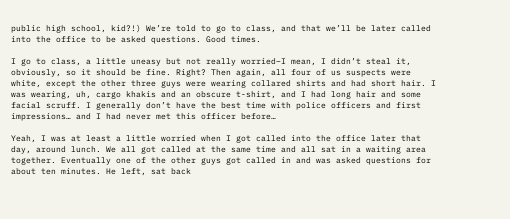public high school, kid?!) We’re told to go to class, and that we’ll be later called into the office to be asked questions. Good times.

I go to class, a little uneasy but not really worried–I mean, I didn’t steal it, obviously, so it should be fine. Right? Then again, all four of us suspects were white, except the other three guys were wearing collared shirts and had short hair. I was wearing, uh, cargo khakis and an obscure t-shirt, and I had long hair and some facial scruff. I generally don’t have the best time with police officers and first impressions… and I had never met this officer before…

Yeah, I was at least a little worried when I got called into the office later that day, around lunch. We all got called at the same time and all sat in a waiting area together. Eventually one of the other guys got called in and was asked questions for about ten minutes. He left, sat back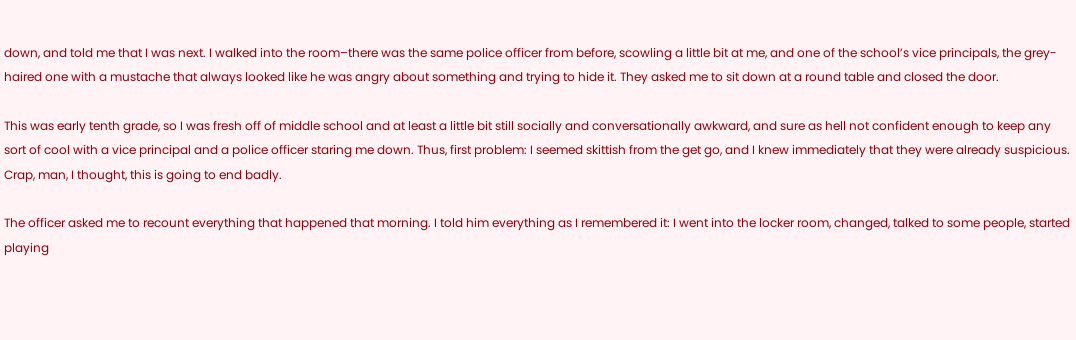down, and told me that I was next. I walked into the room–there was the same police officer from before, scowling a little bit at me, and one of the school’s vice principals, the grey-haired one with a mustache that always looked like he was angry about something and trying to hide it. They asked me to sit down at a round table and closed the door.

This was early tenth grade, so I was fresh off of middle school and at least a little bit still socially and conversationally awkward, and sure as hell not confident enough to keep any sort of cool with a vice principal and a police officer staring me down. Thus, first problem: I seemed skittish from the get go, and I knew immediately that they were already suspicious. Crap, man, I thought, this is going to end badly.

The officer asked me to recount everything that happened that morning. I told him everything as I remembered it: I went into the locker room, changed, talked to some people, started playing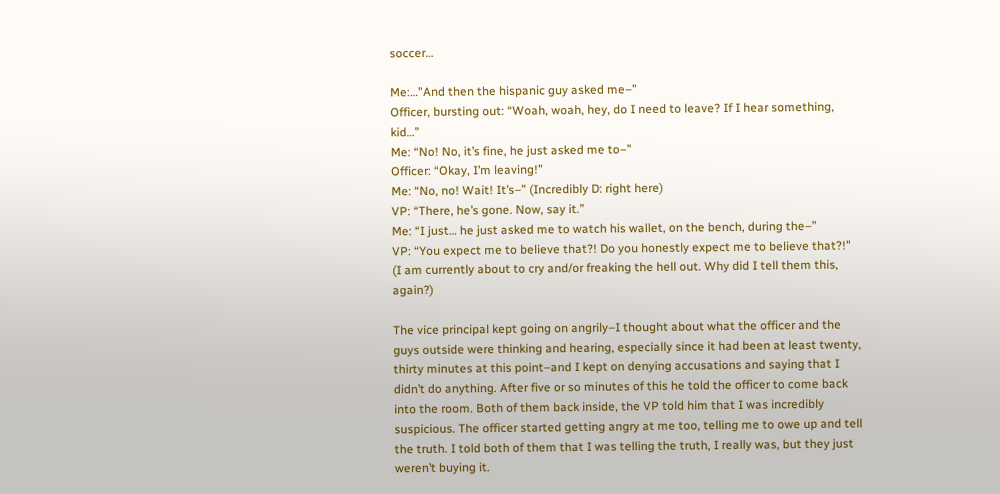soccer…

Me:…”And then the hispanic guy asked me–”
Officer, bursting out: “Woah, woah, hey, do I need to leave? If I hear something, kid…”
Me: “No! No, it’s fine, he just asked me to–”
Officer: “Okay, I’m leaving!”
Me: “No, no! Wait! It’s–” (Incredibly D: right here)
VP: “There, he’s gone. Now, say it.”
Me: “I just… he just asked me to watch his wallet, on the bench, during the–”
VP: “You expect me to believe that?! Do you honestly expect me to believe that?!”
(I am currently about to cry and/or freaking the hell out. Why did I tell them this, again?)

The vice principal kept going on angrily–I thought about what the officer and the guys outside were thinking and hearing, especially since it had been at least twenty, thirty minutes at this point–and I kept on denying accusations and saying that I didn’t do anything. After five or so minutes of this he told the officer to come back into the room. Both of them back inside, the VP told him that I was incredibly suspicious. The officer started getting angry at me too, telling me to owe up and tell the truth. I told both of them that I was telling the truth, I really was, but they just weren’t buying it.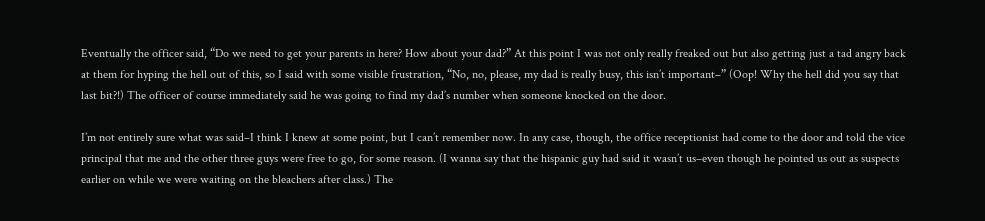Eventually the officer said, “Do we need to get your parents in here? How about your dad?” At this point I was not only really freaked out but also getting just a tad angry back at them for hyping the hell out of this, so I said with some visible frustration, “No, no, please, my dad is really busy, this isn’t important–” (Oop! Why the hell did you say that last bit?!) The officer of course immediately said he was going to find my dad’s number when someone knocked on the door.

I’m not entirely sure what was said–I think I knew at some point, but I can’t remember now. In any case, though, the office receptionist had come to the door and told the vice principal that me and the other three guys were free to go, for some reason. (I wanna say that the hispanic guy had said it wasn’t us–even though he pointed us out as suspects earlier on while we were waiting on the bleachers after class.) The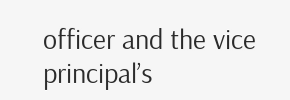officer and the vice principal’s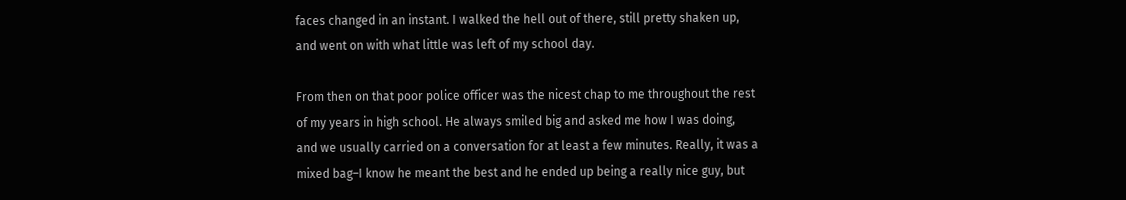faces changed in an instant. I walked the hell out of there, still pretty shaken up, and went on with what little was left of my school day.

From then on that poor police officer was the nicest chap to me throughout the rest of my years in high school. He always smiled big and asked me how I was doing, and we usually carried on a conversation for at least a few minutes. Really, it was a mixed bag–I know he meant the best and he ended up being a really nice guy, but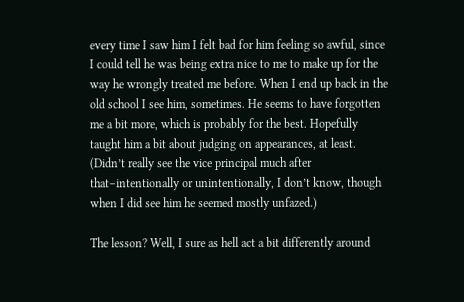every time I saw him I felt bad for him feeling so awful, since I could tell he was being extra nice to me to make up for the way he wrongly treated me before. When I end up back in the old school I see him, sometimes. He seems to have forgotten me a bit more, which is probably for the best. Hopefully taught him a bit about judging on appearances, at least. (Didn’t really see the vice principal much after that–intentionally or unintentionally, I don’t know, though when I did see him he seemed mostly unfazed.)

The lesson? Well, I sure as hell act a bit differently around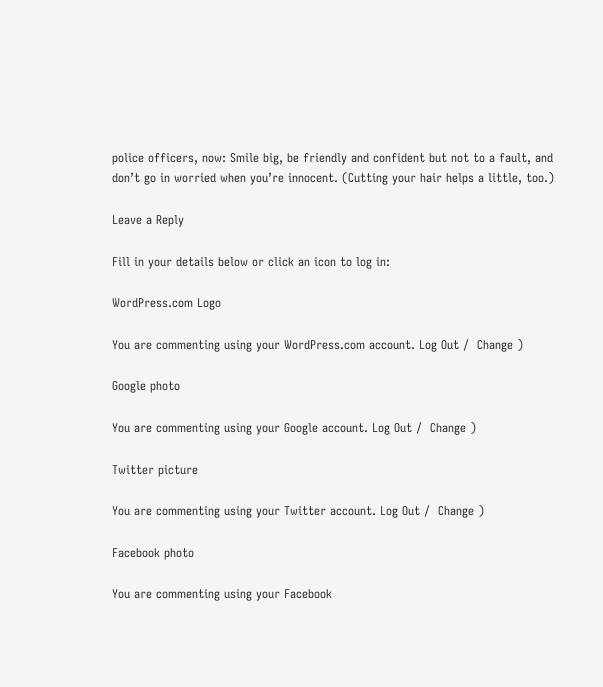police officers, now: Smile big, be friendly and confident but not to a fault, and don’t go in worried when you’re innocent. (Cutting your hair helps a little, too.)

Leave a Reply

Fill in your details below or click an icon to log in:

WordPress.com Logo

You are commenting using your WordPress.com account. Log Out /  Change )

Google photo

You are commenting using your Google account. Log Out /  Change )

Twitter picture

You are commenting using your Twitter account. Log Out /  Change )

Facebook photo

You are commenting using your Facebook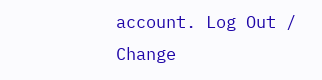account. Log Out /  Change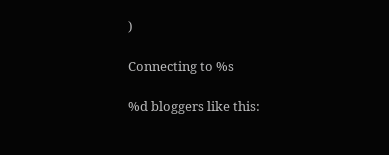)

Connecting to %s

%d bloggers like this: